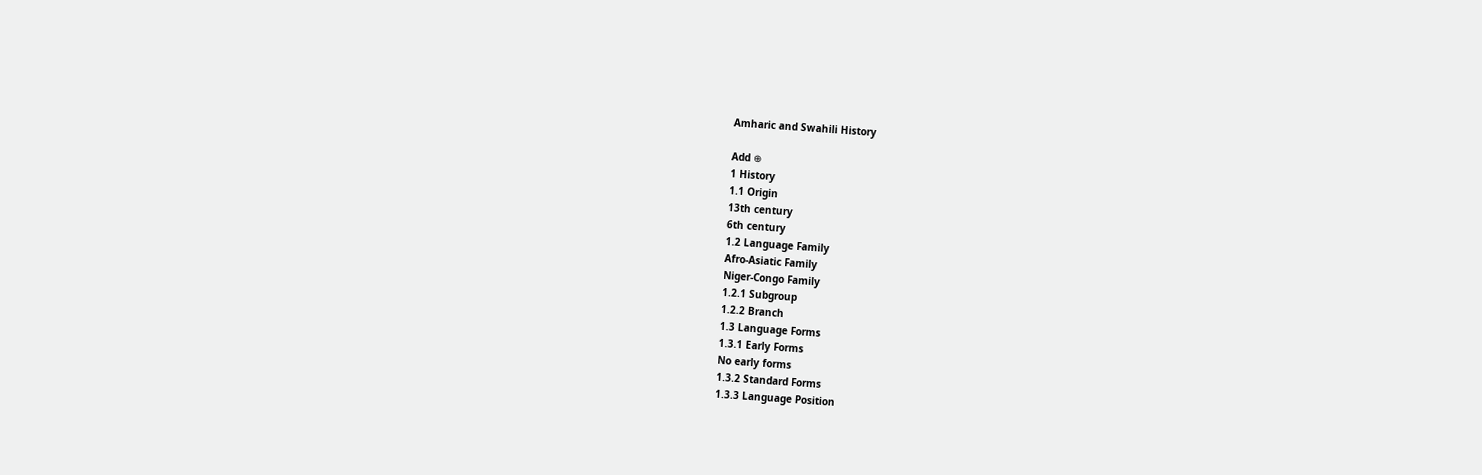Amharic and Swahili History

Add ⊕
1 History
1.1 Origin
13th century
6th century
1.2 Language Family
Afro-Asiatic Family
Niger-Congo Family
1.2.1 Subgroup
1.2.2 Branch
1.3 Language Forms
1.3.1 Early Forms
No early forms
1.3.2 Standard Forms
1.3.3 Language Position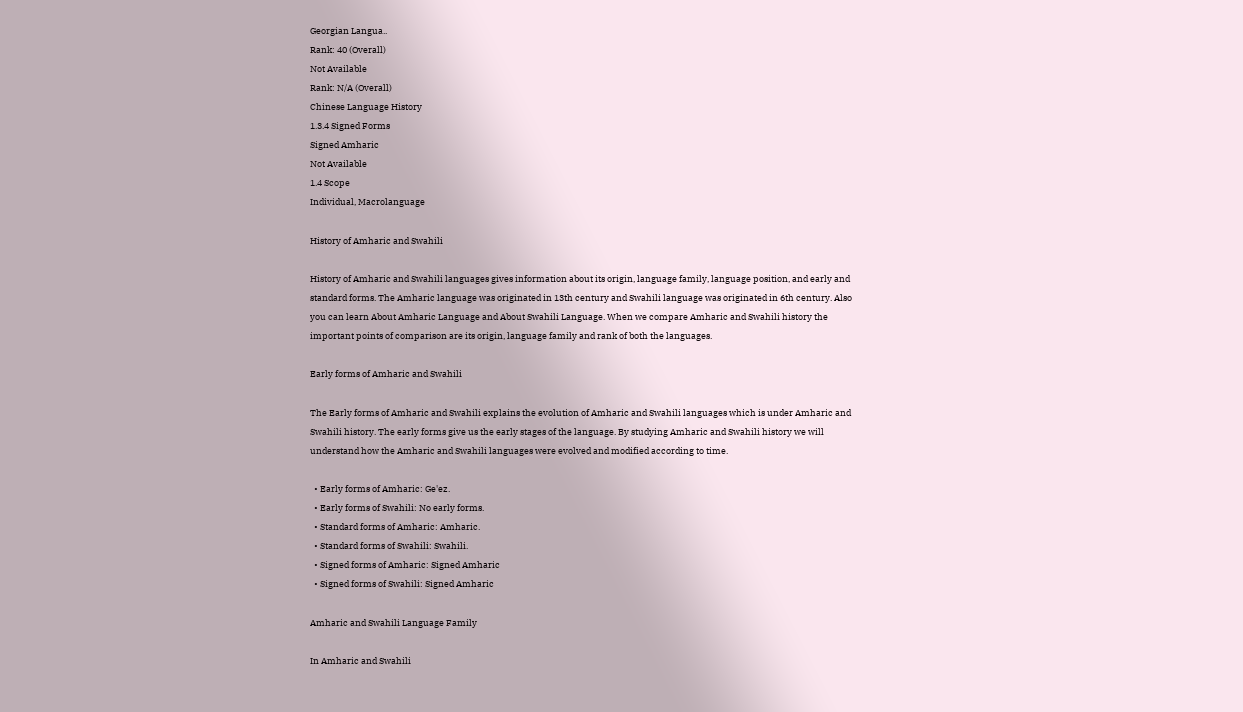Georgian Langua..
Rank: 40 (Overall)
Not Available
Rank: N/A (Overall)
Chinese Language History
1.3.4 Signed Forms
Signed Amharic
Not Available
1.4 Scope
Individual, Macrolanguage

History of Amharic and Swahili

History of Amharic and Swahili languages gives information about its origin, language family, language position, and early and standard forms. The Amharic language was originated in 13th century and Swahili language was originated in 6th century. Also you can learn About Amharic Language and About Swahili Language. When we compare Amharic and Swahili history the important points of comparison are its origin, language family and rank of both the languages.

Early forms of Amharic and Swahili

The Early forms of Amharic and Swahili explains the evolution of Amharic and Swahili languages which is under Amharic and Swahili history. The early forms give us the early stages of the language. By studying Amharic and Swahili history we will understand how the Amharic and Swahili languages were evolved and modified according to time.

  • Early forms of Amharic: Ge'ez.
  • Early forms of Swahili: No early forms.
  • Standard forms of Amharic: Amharic.
  • Standard forms of Swahili: Swahili.
  • Signed forms of Amharic: Signed Amharic
  • Signed forms of Swahili: Signed Amharic

Amharic and Swahili Language Family

In Amharic and Swahili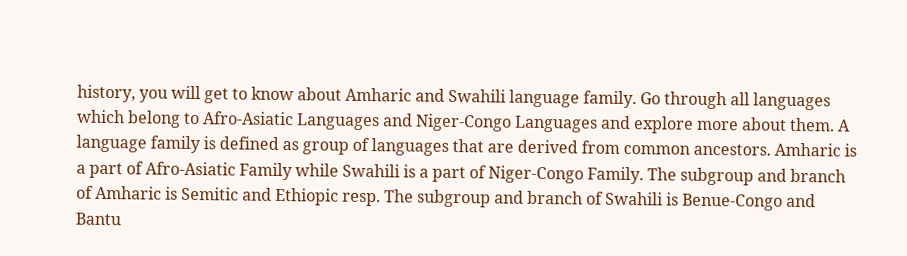history, you will get to know about Amharic and Swahili language family. Go through all languages which belong to Afro-Asiatic Languages and Niger-Congo Languages and explore more about them. A language family is defined as group of languages that are derived from common ancestors. Amharic is a part of Afro-Asiatic Family while Swahili is a part of Niger-Congo Family. The subgroup and branch of Amharic is Semitic and Ethiopic resp. The subgroup and branch of Swahili is Benue-Congo and Bantu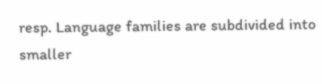resp. Language families are subdivided into smaller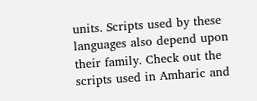units. Scripts used by these languages also depend upon their family. Check out the scripts used in Amharic and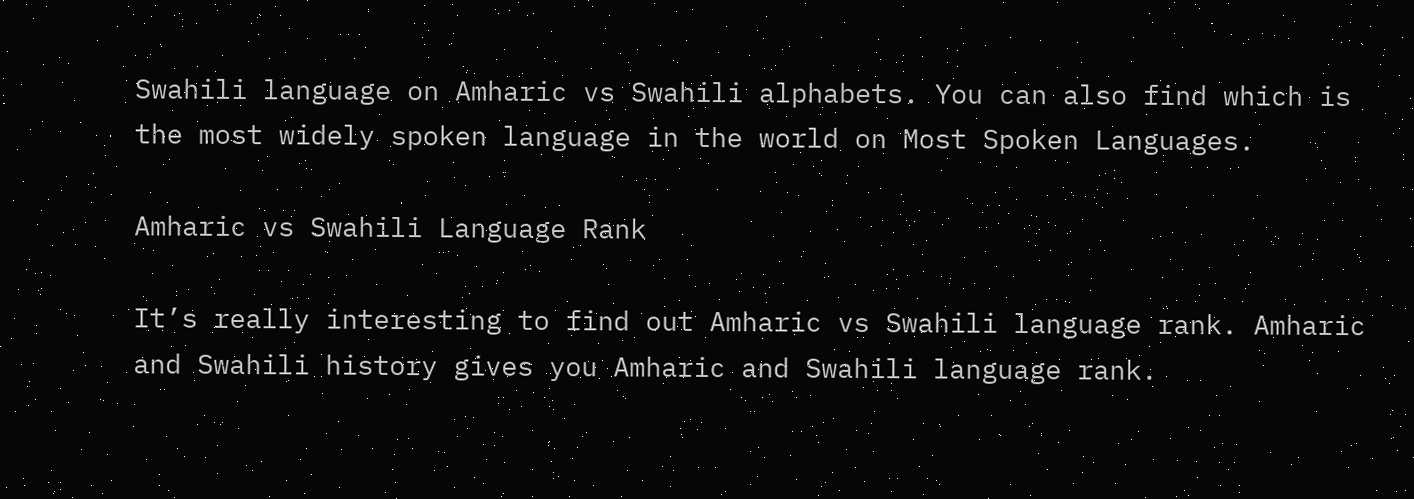Swahili language on Amharic vs Swahili alphabets. You can also find which is the most widely spoken language in the world on Most Spoken Languages.

Amharic vs Swahili Language Rank

It’s really interesting to find out Amharic vs Swahili language rank. Amharic and Swahili history gives you Amharic and Swahili language rank.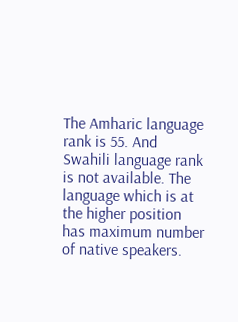The Amharic language rank is 55. And Swahili language rank is not available. The language which is at the higher position has maximum number of native speakers.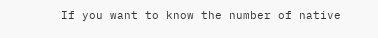If you want to know the number of native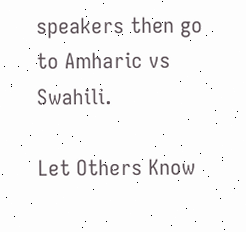speakers then go to Amharic vs Swahili.

Let Others Know